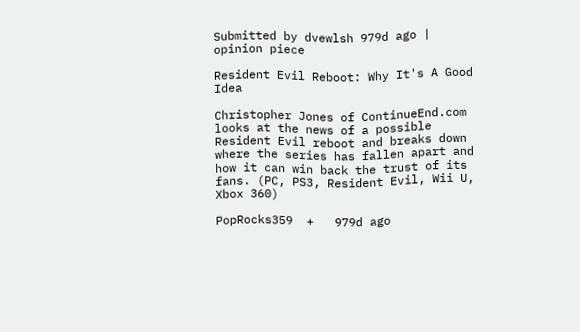Submitted by dvewlsh 979d ago | opinion piece

Resident Evil Reboot: Why It's A Good Idea

Christopher Jones of ContinueEnd.com looks at the news of a possible Resident Evil reboot and breaks down where the series has fallen apart and how it can win back the trust of its fans. (PC, PS3, Resident Evil, Wii U, Xbox 360)

PopRocks359  +   979d ago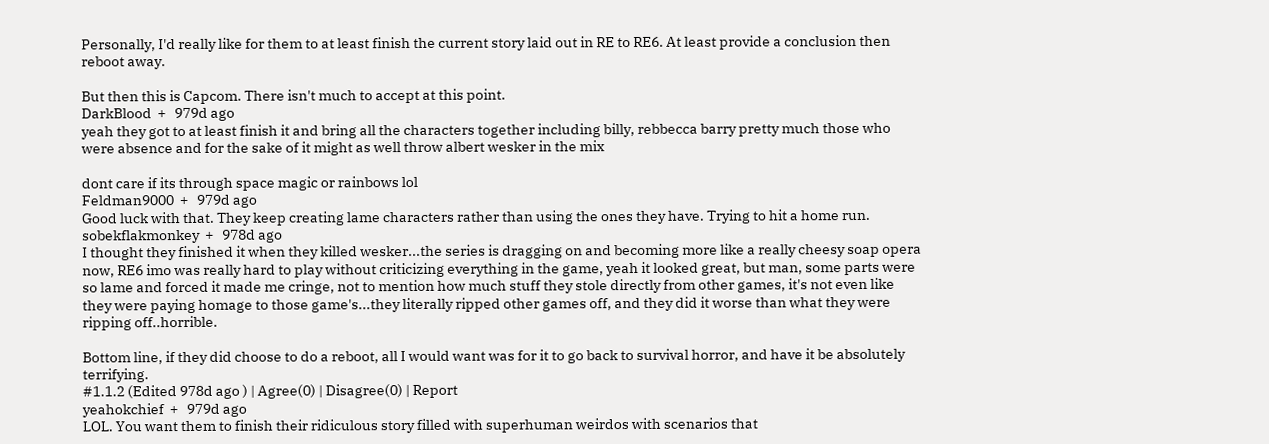Personally, I'd really like for them to at least finish the current story laid out in RE to RE6. At least provide a conclusion then reboot away.

But then this is Capcom. There isn't much to accept at this point.
DarkBlood  +   979d ago
yeah they got to at least finish it and bring all the characters together including billy, rebbecca barry pretty much those who were absence and for the sake of it might as well throw albert wesker in the mix

dont care if its through space magic or rainbows lol
Feldman9000  +   979d ago
Good luck with that. They keep creating lame characters rather than using the ones they have. Trying to hit a home run.
sobekflakmonkey  +   978d ago
I thought they finished it when they killed wesker...the series is dragging on and becoming more like a really cheesy soap opera now, RE6 imo was really hard to play without criticizing everything in the game, yeah it looked great, but man, some parts were so lame and forced it made me cringe, not to mention how much stuff they stole directly from other games, it's not even like they were paying homage to those game's...they literally ripped other games off, and they did it worse than what they were ripping off..horrible.

Bottom line, if they did choose to do a reboot, all I would want was for it to go back to survival horror, and have it be absolutely terrifying.
#1.1.2 (Edited 978d ago ) | Agree(0) | Disagree(0) | Report
yeahokchief  +   979d ago
LOL. You want them to finish their ridiculous story filled with superhuman weirdos with scenarios that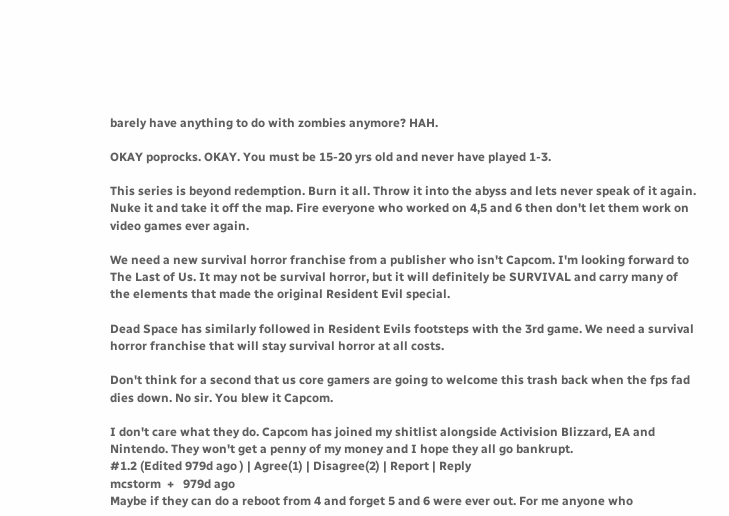barely have anything to do with zombies anymore? HAH.

OKAY poprocks. OKAY. You must be 15-20 yrs old and never have played 1-3.

This series is beyond redemption. Burn it all. Throw it into the abyss and lets never speak of it again. Nuke it and take it off the map. Fire everyone who worked on 4,5 and 6 then don't let them work on video games ever again.

We need a new survival horror franchise from a publisher who isn't Capcom. I'm looking forward to The Last of Us. It may not be survival horror, but it will definitely be SURVIVAL and carry many of the elements that made the original Resident Evil special.

Dead Space has similarly followed in Resident Evils footsteps with the 3rd game. We need a survival horror franchise that will stay survival horror at all costs.

Don't think for a second that us core gamers are going to welcome this trash back when the fps fad dies down. No sir. You blew it Capcom.

I don't care what they do. Capcom has joined my shitlist alongside Activision Blizzard, EA and Nintendo. They won't get a penny of my money and I hope they all go bankrupt.
#1.2 (Edited 979d ago ) | Agree(1) | Disagree(2) | Report | Reply
mcstorm  +   979d ago
Maybe if they can do a reboot from 4 and forget 5 and 6 were ever out. For me anyone who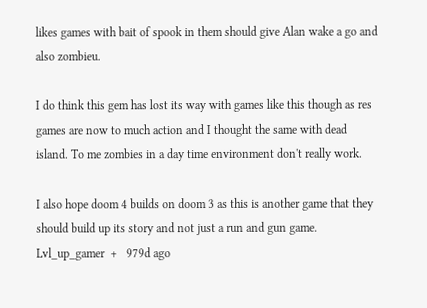likes games with bait of spook in them should give Alan wake a go and also zombieu.

I do think this gem has lost its way with games like this though as res games are now to much action and I thought the same with dead island. To me zombies in a day time environment don't really work.

I also hope doom 4 builds on doom 3 as this is another game that they should build up its story and not just a run and gun game.
Lvl_up_gamer  +   979d ago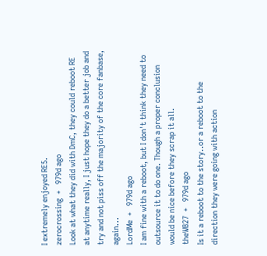I extremely enjoyed RE5.
zerocrossing  +   979d ago
Look at what they did with DmC, they could reboot RE at anytime really, I just hope they do a better job and try and not piss off the majority of the core fanbase, again...
LordMe  +   979d ago
I am fine with a reboot, but I don't think they need to outsource it to do one. Though a proper conclusion would be nice before they scrap it all.
theWB27  +   979d ago
Is it a reboot to the story..or a reboot to the direction they were going with action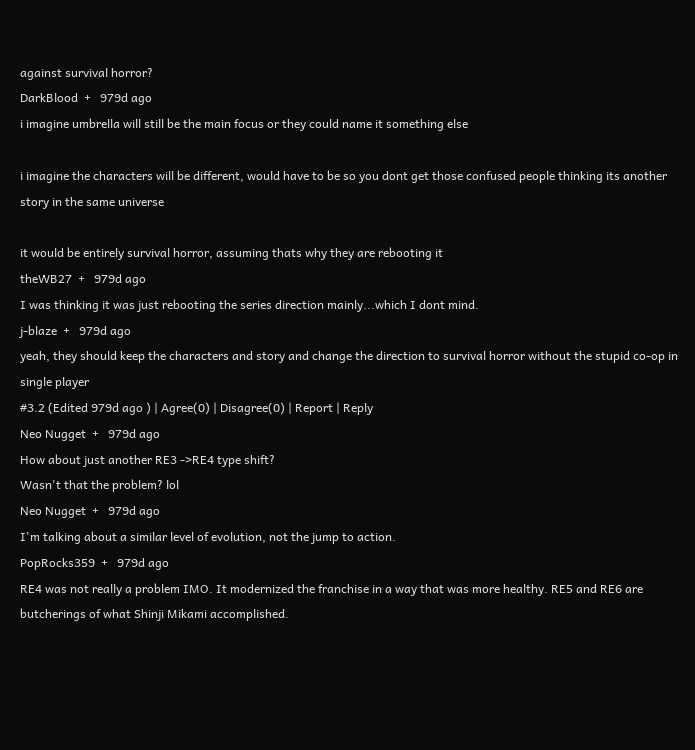against survival horror?
DarkBlood  +   979d ago
i imagine umbrella will still be the main focus or they could name it something else

i imagine the characters will be different, would have to be so you dont get those confused people thinking its another story in the same universe

it would be entirely survival horror, assuming thats why they are rebooting it
theWB27  +   979d ago
I was thinking it was just rebooting the series direction mainly...which I dont mind.
j-blaze  +   979d ago
yeah, they should keep the characters and story and change the direction to survival horror without the stupid co-op in single player
#3.2 (Edited 979d ago ) | Agree(0) | Disagree(0) | Report | Reply
Neo Nugget  +   979d ago
How about just another RE3 ->RE4 type shift?
Wasn't that the problem? lol
Neo Nugget  +   979d ago
I'm talking about a similar level of evolution, not the jump to action.
PopRocks359  +   979d ago
RE4 was not really a problem IMO. It modernized the franchise in a way that was more healthy. RE5 and RE6 are butcherings of what Shinji Mikami accomplished.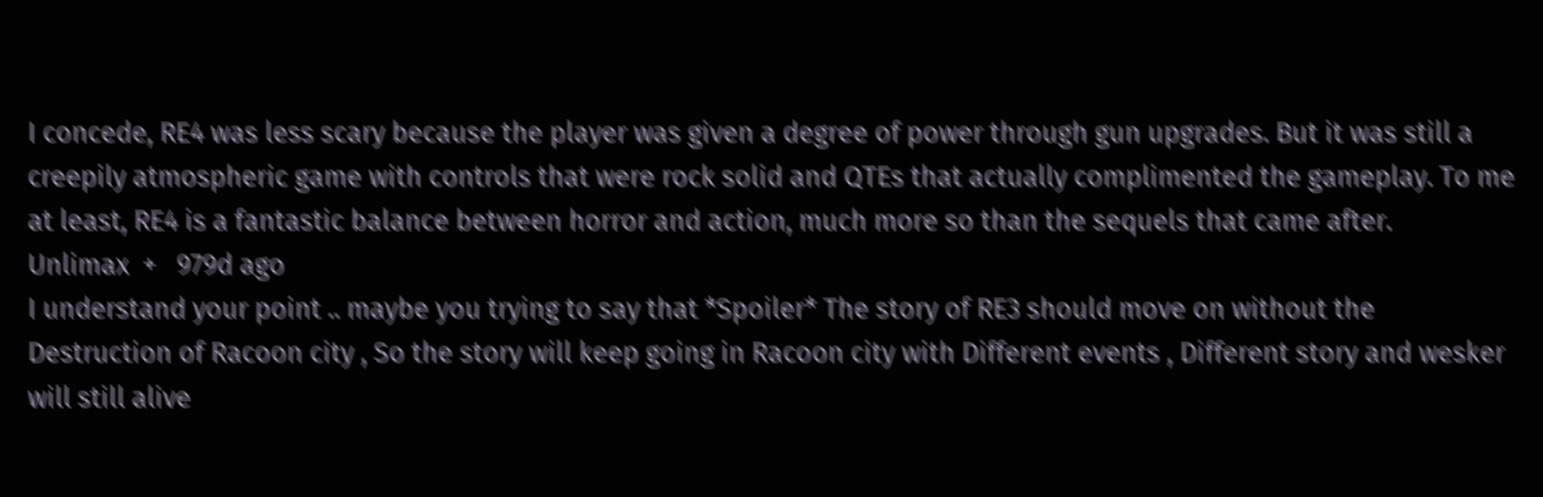I concede, RE4 was less scary because the player was given a degree of power through gun upgrades. But it was still a creepily atmospheric game with controls that were rock solid and QTEs that actually complimented the gameplay. To me at least, RE4 is a fantastic balance between horror and action, much more so than the sequels that came after.
Unlimax  +   979d ago
I understand your point .. maybe you trying to say that *Spoiler* The story of RE3 should move on without the Destruction of Racoon city , So the story will keep going in Racoon city with Different events , Different story and wesker will still alive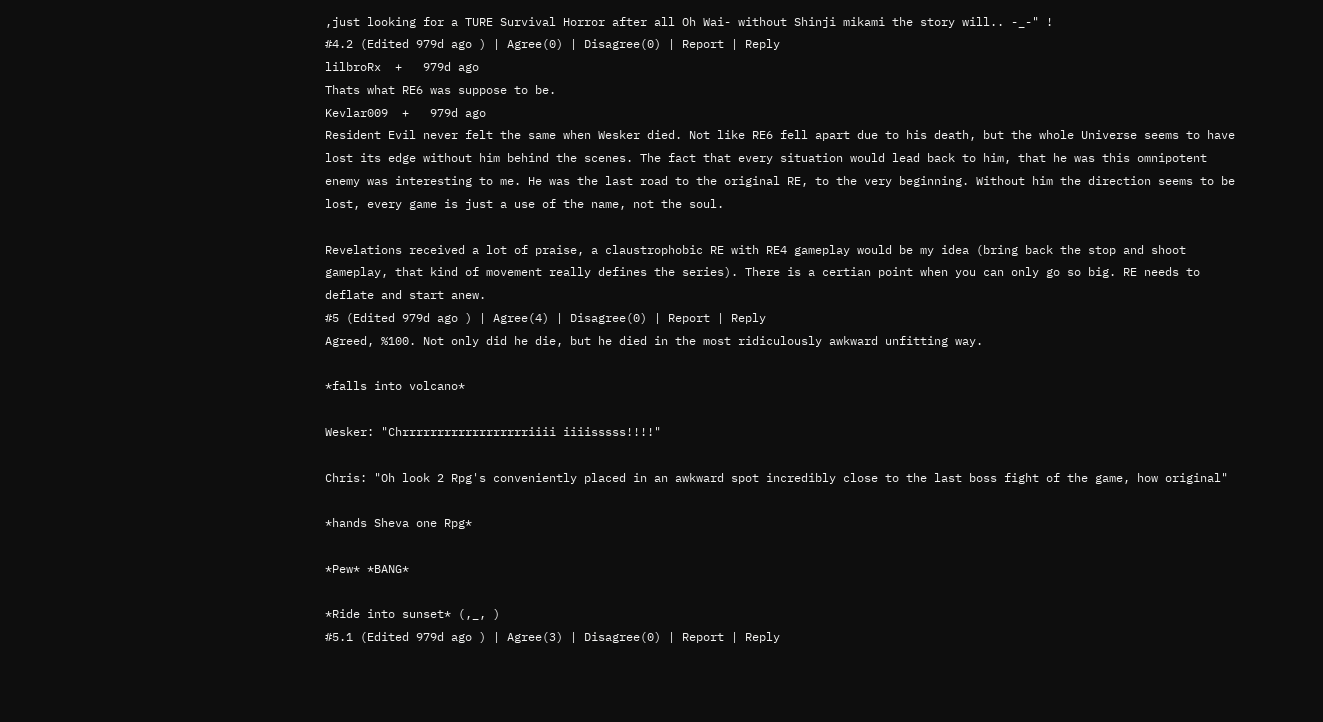,just looking for a TURE Survival Horror after all Oh Wai- without Shinji mikami the story will.. -_-" !
#4.2 (Edited 979d ago ) | Agree(0) | Disagree(0) | Report | Reply
lilbroRx  +   979d ago
Thats what RE6 was suppose to be.
Kevlar009  +   979d ago
Resident Evil never felt the same when Wesker died. Not like RE6 fell apart due to his death, but the whole Universe seems to have lost its edge without him behind the scenes. The fact that every situation would lead back to him, that he was this omnipotent enemy was interesting to me. He was the last road to the original RE, to the very beginning. Without him the direction seems to be lost, every game is just a use of the name, not the soul.

Revelations received a lot of praise, a claustrophobic RE with RE4 gameplay would be my idea (bring back the stop and shoot gameplay, that kind of movement really defines the series). There is a certian point when you can only go so big. RE needs to deflate and start anew.
#5 (Edited 979d ago ) | Agree(4) | Disagree(0) | Report | Reply
Agreed, %100. Not only did he die, but he died in the most ridiculously awkward unfitting way.

*falls into volcano*

Wesker: "Chrrrrrrrrrrrrrrrrrriiii iiiisssss!!!!"

Chris: "Oh look 2 Rpg's conveniently placed in an awkward spot incredibly close to the last boss fight of the game, how original"

*hands Sheva one Rpg*

*Pew* *BANG*

*Ride into sunset* (,_, )
#5.1 (Edited 979d ago ) | Agree(3) | Disagree(0) | Report | Reply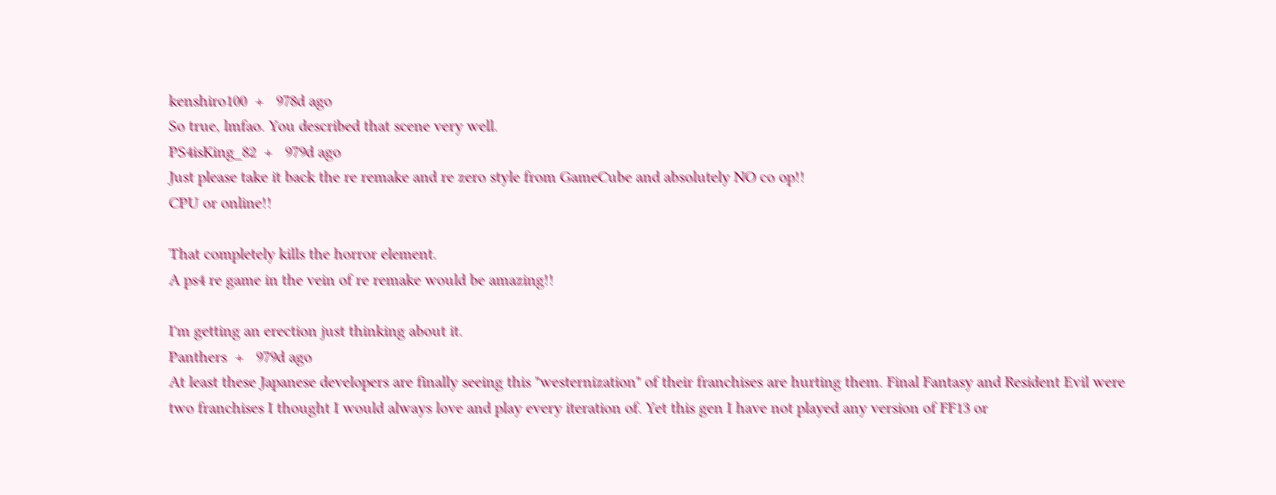kenshiro100  +   978d ago
So true, lmfao. You described that scene very well.
PS4isKing_82  +   979d ago
Just please take it back the re remake and re zero style from GameCube and absolutely NO co op!!
CPU or online!!

That completely kills the horror element.
A ps4 re game in the vein of re remake would be amazing!!

I'm getting an erection just thinking about it.
Panthers  +   979d ago
At least these Japanese developers are finally seeing this "westernization" of their franchises are hurting them. Final Fantasy and Resident Evil were two franchises I thought I would always love and play every iteration of. Yet this gen I have not played any version of FF13 or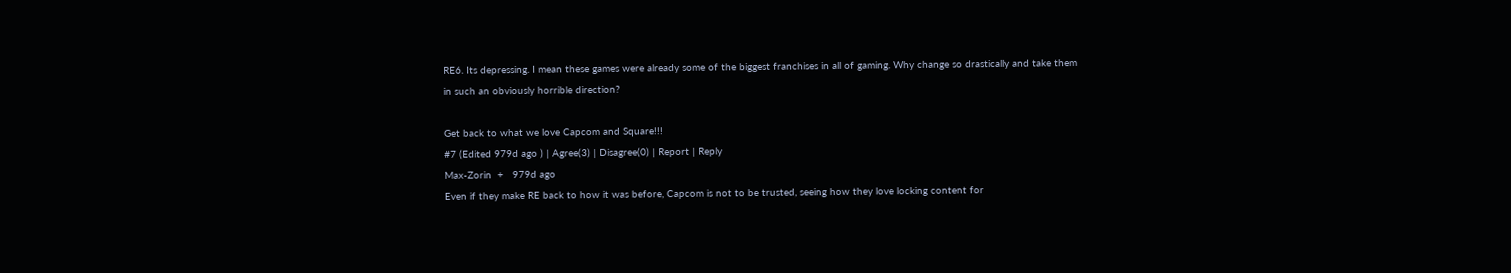RE6. Its depressing. I mean these games were already some of the biggest franchises in all of gaming. Why change so drastically and take them in such an obviously horrible direction?

Get back to what we love Capcom and Square!!!
#7 (Edited 979d ago ) | Agree(3) | Disagree(0) | Report | Reply
Max-Zorin  +   979d ago
Even if they make RE back to how it was before, Capcom is not to be trusted, seeing how they love locking content for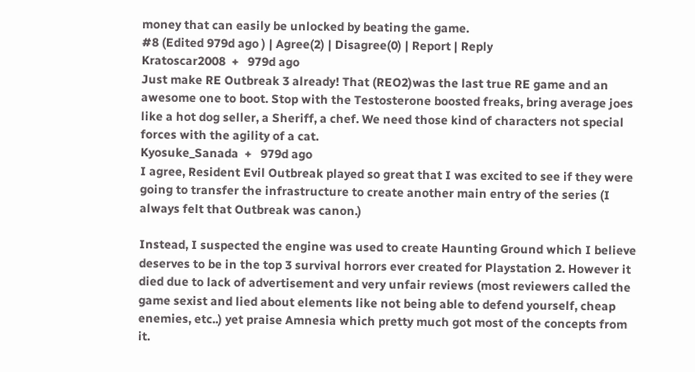money that can easily be unlocked by beating the game.
#8 (Edited 979d ago ) | Agree(2) | Disagree(0) | Report | Reply
Kratoscar2008  +   979d ago
Just make RE Outbreak 3 already! That (REO2)was the last true RE game and an awesome one to boot. Stop with the Testosterone boosted freaks, bring average joes like a hot dog seller, a Sheriff, a chef. We need those kind of characters not special forces with the agility of a cat.
Kyosuke_Sanada  +   979d ago
I agree, Resident Evil Outbreak played so great that I was excited to see if they were going to transfer the infrastructure to create another main entry of the series (I always felt that Outbreak was canon.)

Instead, I suspected the engine was used to create Haunting Ground which I believe deserves to be in the top 3 survival horrors ever created for Playstation 2. However it died due to lack of advertisement and very unfair reviews (most reviewers called the game sexist and lied about elements like not being able to defend yourself, cheap enemies, etc..) yet praise Amnesia which pretty much got most of the concepts from it.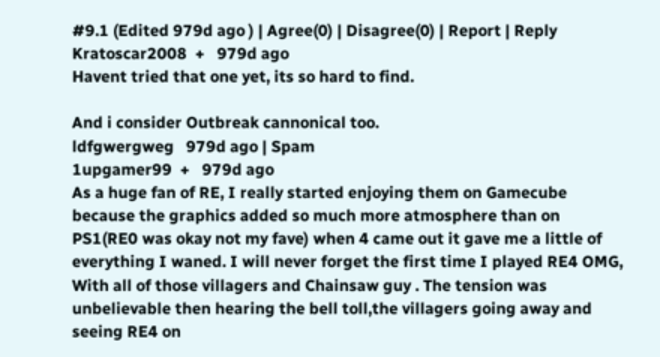#9.1 (Edited 979d ago ) | Agree(0) | Disagree(0) | Report | Reply
Kratoscar2008  +   979d ago
Havent tried that one yet, its so hard to find.

And i consider Outbreak cannonical too.
ldfgwergweg   979d ago | Spam
1upgamer99  +   979d ago
As a huge fan of RE, I really started enjoying them on Gamecube because the graphics added so much more atmosphere than on PS1(RE0 was okay not my fave) when 4 came out it gave me a little of everything I waned. I will never forget the first time I played RE4 OMG, With all of those villagers and Chainsaw guy . The tension was unbelievable then hearing the bell toll,the villagers going away and seeing RE4 on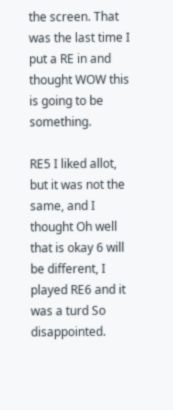the screen. That was the last time I put a RE in and thought WOW this is going to be something.

RE5 I liked allot, but it was not the same, and I thought Oh well that is okay 6 will be different, I played RE6 and it was a turd So disappointed.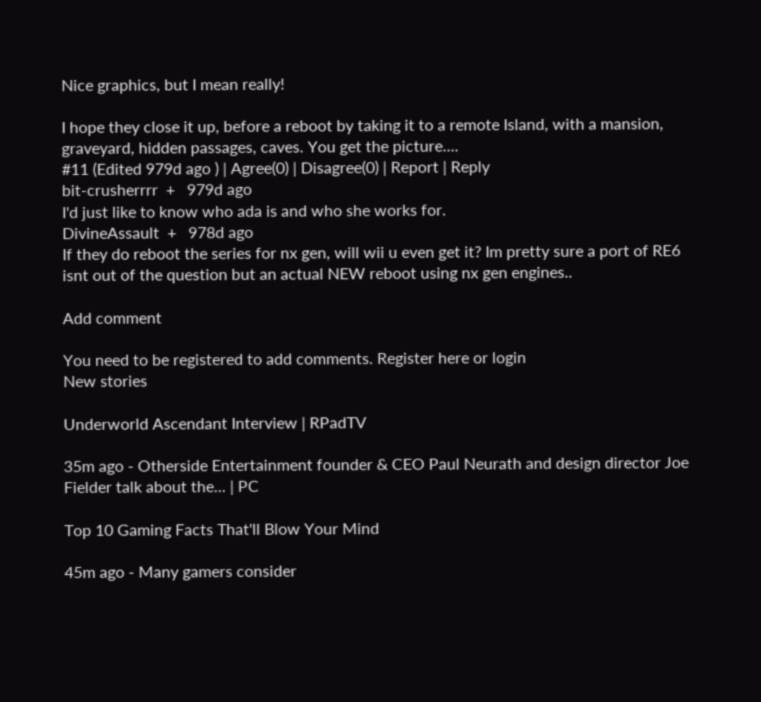Nice graphics, but I mean really!

I hope they close it up, before a reboot by taking it to a remote Island, with a mansion, graveyard, hidden passages, caves. You get the picture....
#11 (Edited 979d ago ) | Agree(0) | Disagree(0) | Report | Reply
bit-crusherrrr  +   979d ago
I'd just like to know who ada is and who she works for.
DivineAssault  +   978d ago
If they do reboot the series for nx gen, will wii u even get it? Im pretty sure a port of RE6 isnt out of the question but an actual NEW reboot using nx gen engines..

Add comment

You need to be registered to add comments. Register here or login
New stories

Underworld Ascendant Interview | RPadTV

35m ago - Otherside Entertainment founder & CEO Paul Neurath and design director Joe Fielder talk about the... | PC

Top 10 Gaming Facts That'll Blow Your Mind

45m ago - Many gamers consider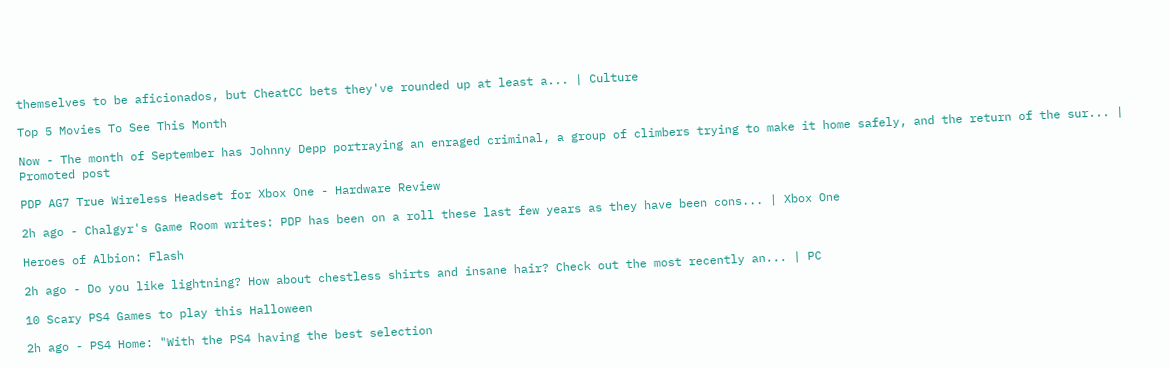themselves to be aficionados, but CheatCC bets they've rounded up at least a... | Culture

Top 5 Movies To See This Month

Now - The month of September has Johnny Depp portraying an enraged criminal, a group of climbers trying to make it home safely, and the return of the sur... | Promoted post

PDP AG7 True Wireless Headset for Xbox One - Hardware Review

2h ago - Chalgyr's Game Room writes: PDP has been on a roll these last few years as they have been cons... | Xbox One

Heroes of Albion: Flash

2h ago - Do you like lightning? How about chestless shirts and insane hair? Check out the most recently an... | PC

10 Scary PS4 Games to play this Halloween

2h ago - PS4 Home: "With the PS4 having the best selection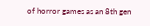of horror games as an 8th gen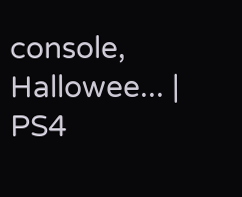console, Hallowee... | PS4